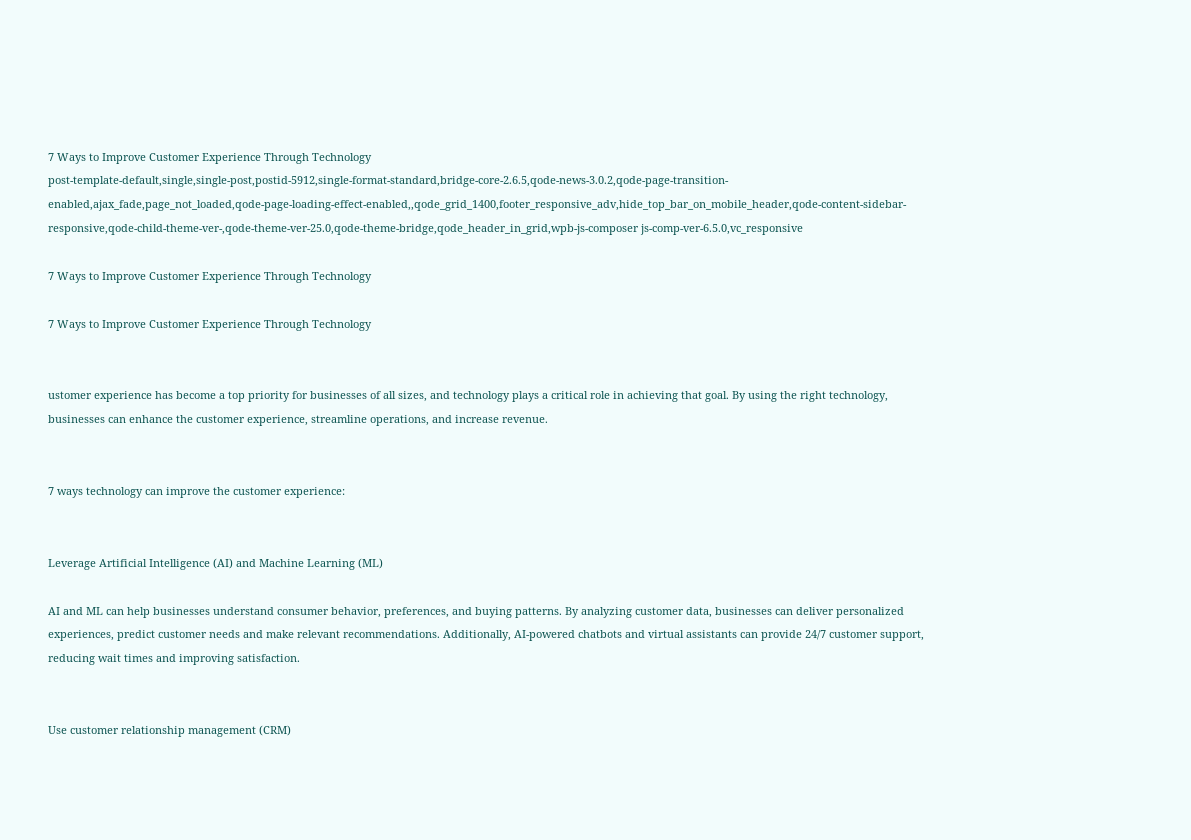7 Ways to Improve Customer Experience Through Technology
post-template-default,single,single-post,postid-5912,single-format-standard,bridge-core-2.6.5,qode-news-3.0.2,qode-page-transition-enabled,ajax_fade,page_not_loaded,qode-page-loading-effect-enabled,,qode_grid_1400,footer_responsive_adv,hide_top_bar_on_mobile_header,qode-content-sidebar-responsive,qode-child-theme-ver-,qode-theme-ver-25.0,qode-theme-bridge,qode_header_in_grid,wpb-js-composer js-comp-ver-6.5.0,vc_responsive

7 Ways to Improve Customer Experience Through Technology

7 Ways to Improve Customer Experience Through Technology


ustomer experience has become a top priority for businesses of all sizes, and technology plays a critical role in achieving that goal. By using the right technology, businesses can enhance the customer experience, streamline operations, and increase revenue.


7 ways technology can improve the customer experience:


Leverage Artificial Intelligence (AI) and Machine Learning (ML)

AI and ML can help businesses understand consumer behavior, preferences, and buying patterns. By analyzing customer data, businesses can deliver personalized experiences, predict customer needs and make relevant recommendations. Additionally, AI-powered chatbots and virtual assistants can provide 24/7 customer support, reducing wait times and improving satisfaction.


Use customer relationship management (CRM)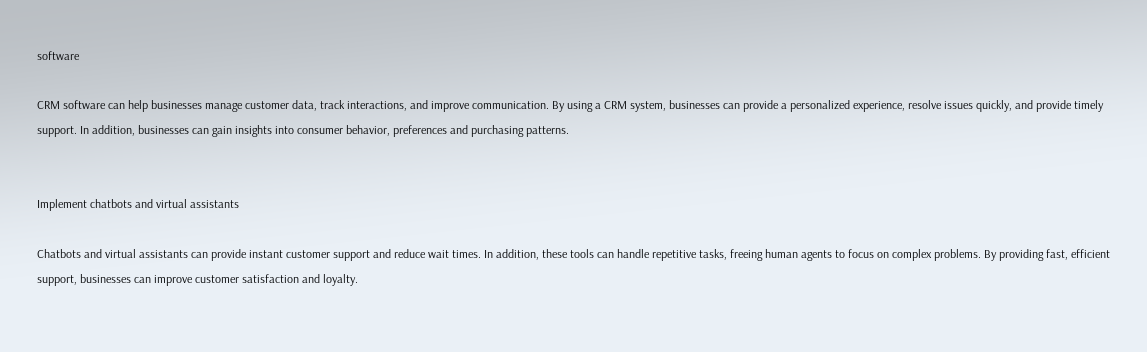software

CRM software can help businesses manage customer data, track interactions, and improve communication. By using a CRM system, businesses can provide a personalized experience, resolve issues quickly, and provide timely support. In addition, businesses can gain insights into consumer behavior, preferences and purchasing patterns.


Implement chatbots and virtual assistants

Chatbots and virtual assistants can provide instant customer support and reduce wait times. In addition, these tools can handle repetitive tasks, freeing human agents to focus on complex problems. By providing fast, efficient support, businesses can improve customer satisfaction and loyalty.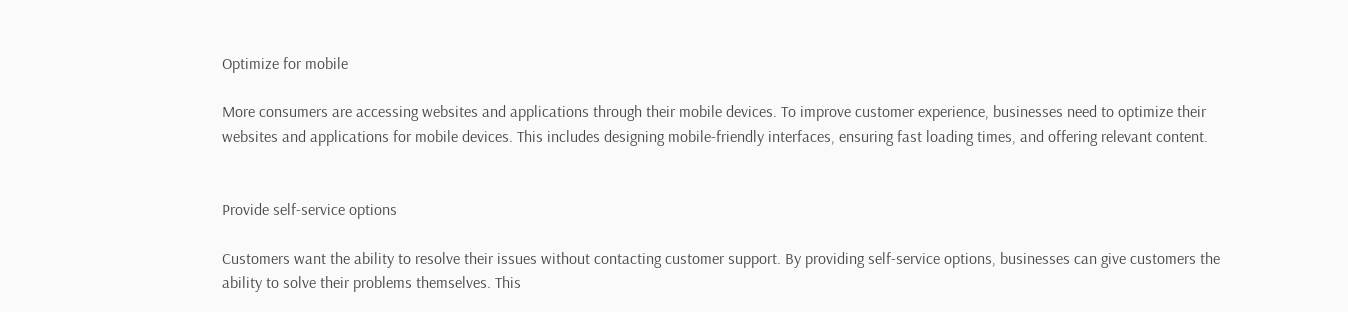Optimize for mobile

More consumers are accessing websites and applications through their mobile devices. To improve customer experience, businesses need to optimize their websites and applications for mobile devices. This includes designing mobile-friendly interfaces, ensuring fast loading times, and offering relevant content.


Provide self-service options

Customers want the ability to resolve their issues without contacting customer support. By providing self-service options, businesses can give customers the ability to solve their problems themselves. This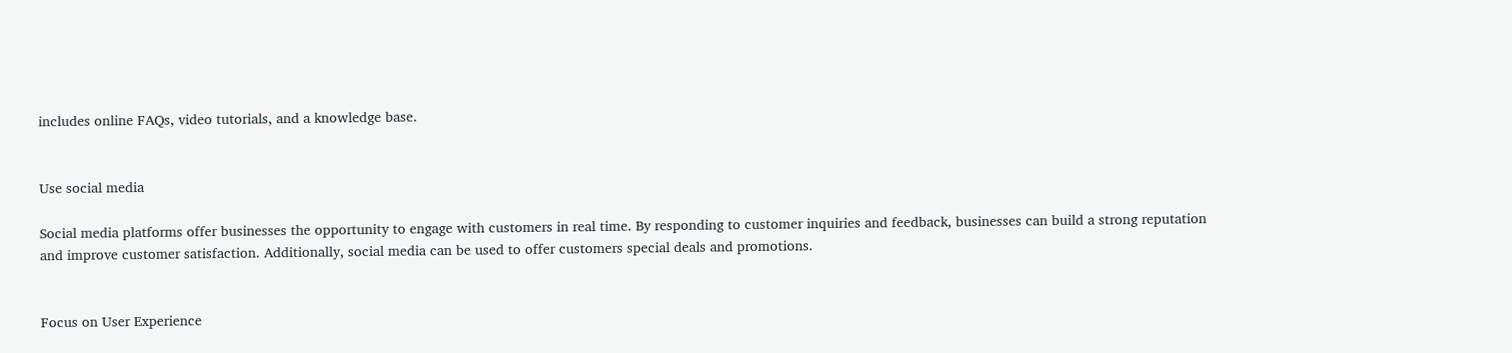includes online FAQs, video tutorials, and a knowledge base.


Use social media

Social media platforms offer businesses the opportunity to engage with customers in real time. By responding to customer inquiries and feedback, businesses can build a strong reputation and improve customer satisfaction. Additionally, social media can be used to offer customers special deals and promotions.


Focus on User Experience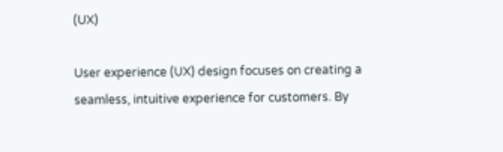(UX)

User experience (UX) design focuses on creating a seamless, intuitive experience for customers. By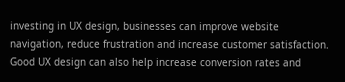investing in UX design, businesses can improve website navigation, reduce frustration and increase customer satisfaction. Good UX design can also help increase conversion rates and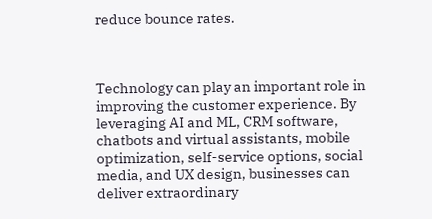reduce bounce rates.



Technology can play an important role in improving the customer experience. By leveraging AI and ML, CRM software, chatbots and virtual assistants, mobile optimization, self-service options, social media, and UX design, businesses can deliver extraordinary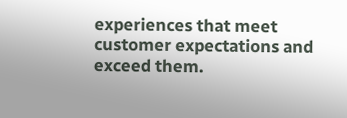experiences that meet customer expectations and exceed them.